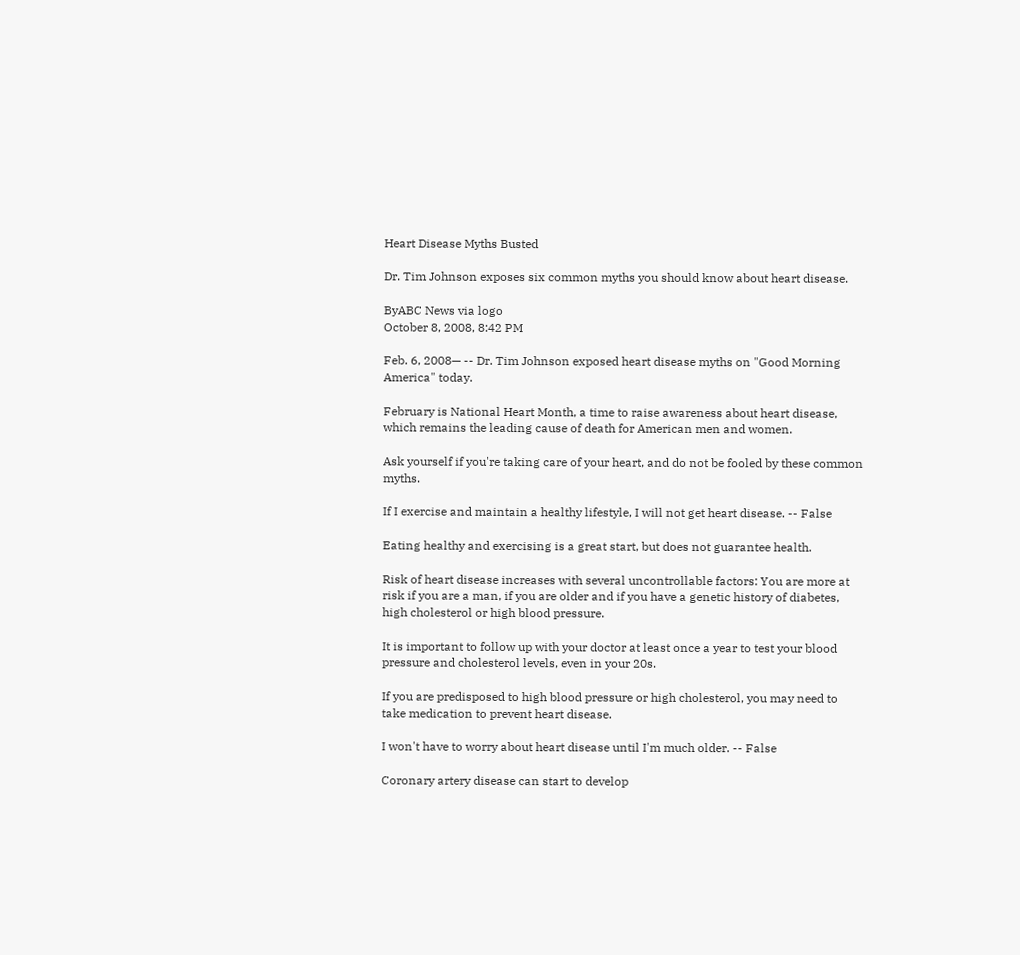Heart Disease Myths Busted

Dr. Tim Johnson exposes six common myths you should know about heart disease.

ByABC News via logo
October 8, 2008, 8:42 PM

Feb. 6, 2008— -- Dr. Tim Johnson exposed heart disease myths on "Good Morning America" today.

February is National Heart Month, a time to raise awareness about heart disease, which remains the leading cause of death for American men and women.

Ask yourself if you're taking care of your heart, and do not be fooled by these common myths.

If I exercise and maintain a healthy lifestyle, I will not get heart disease. -- False

Eating healthy and exercising is a great start, but does not guarantee health.

Risk of heart disease increases with several uncontrollable factors: You are more at risk if you are a man, if you are older and if you have a genetic history of diabetes, high cholesterol or high blood pressure.

It is important to follow up with your doctor at least once a year to test your blood pressure and cholesterol levels, even in your 20s.

If you are predisposed to high blood pressure or high cholesterol, you may need to take medication to prevent heart disease.

I won't have to worry about heart disease until I'm much older. -- False

Coronary artery disease can start to develop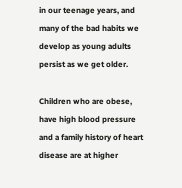in our teenage years, and many of the bad habits we develop as young adults persist as we get older.

Children who are obese, have high blood pressure and a family history of heart disease are at higher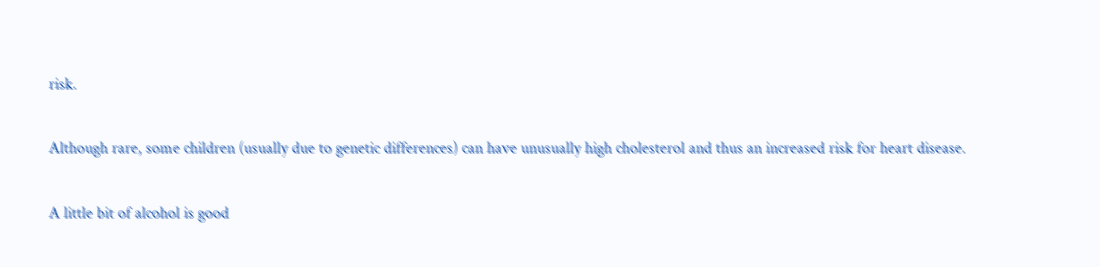risk.

Although rare, some children (usually due to genetic differences) can have unusually high cholesterol and thus an increased risk for heart disease.

A little bit of alcohol is good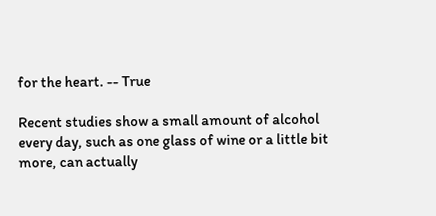for the heart. -- True

Recent studies show a small amount of alcohol every day, such as one glass of wine or a little bit more, can actually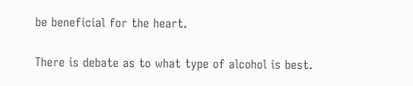be beneficial for the heart.

There is debate as to what type of alcohol is best.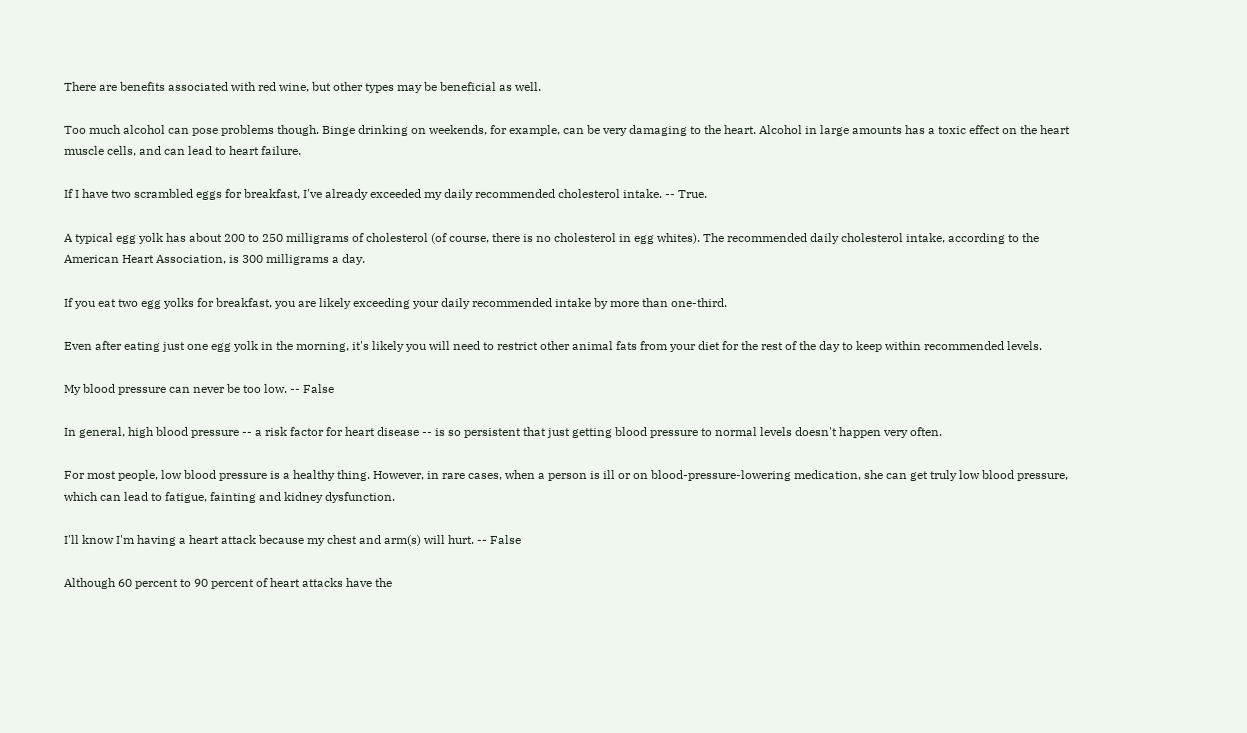There are benefits associated with red wine, but other types may be beneficial as well.

Too much alcohol can pose problems though. Binge drinking on weekends, for example, can be very damaging to the heart. Alcohol in large amounts has a toxic effect on the heart muscle cells, and can lead to heart failure.

If I have two scrambled eggs for breakfast, I've already exceeded my daily recommended cholesterol intake. -- True.

A typical egg yolk has about 200 to 250 milligrams of cholesterol (of course, there is no cholesterol in egg whites). The recommended daily cholesterol intake, according to the American Heart Association, is 300 milligrams a day.

If you eat two egg yolks for breakfast, you are likely exceeding your daily recommended intake by more than one-third.

Even after eating just one egg yolk in the morning, it's likely you will need to restrict other animal fats from your diet for the rest of the day to keep within recommended levels.

My blood pressure can never be too low. -- False

In general, high blood pressure -- a risk factor for heart disease -- is so persistent that just getting blood pressure to normal levels doesn't happen very often.

For most people, low blood pressure is a healthy thing. However, in rare cases, when a person is ill or on blood-pressure-lowering medication, she can get truly low blood pressure, which can lead to fatigue, fainting and kidney dysfunction.

I'll know I'm having a heart attack because my chest and arm(s) will hurt. -- False

Although 60 percent to 90 percent of heart attacks have the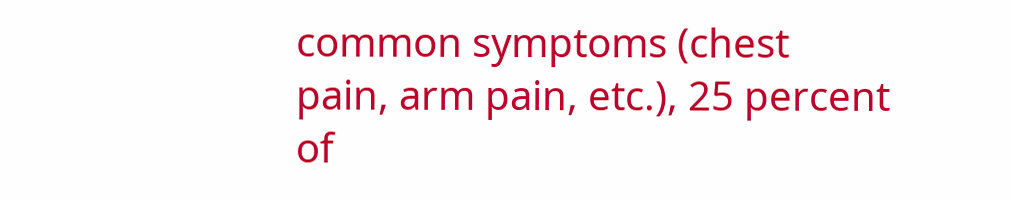common symptoms (chest pain, arm pain, etc.), 25 percent of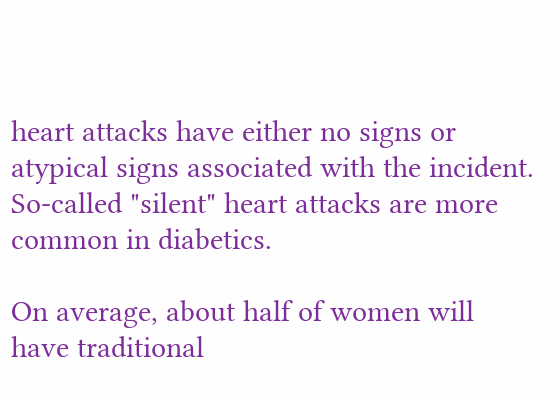heart attacks have either no signs or atypical signs associated with the incident. So-called "silent" heart attacks are more common in diabetics.

On average, about half of women will have traditional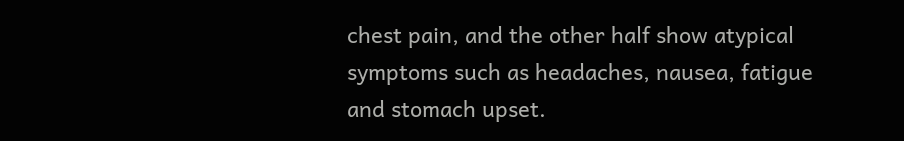chest pain, and the other half show atypical symptoms such as headaches, nausea, fatigue and stomach upset.